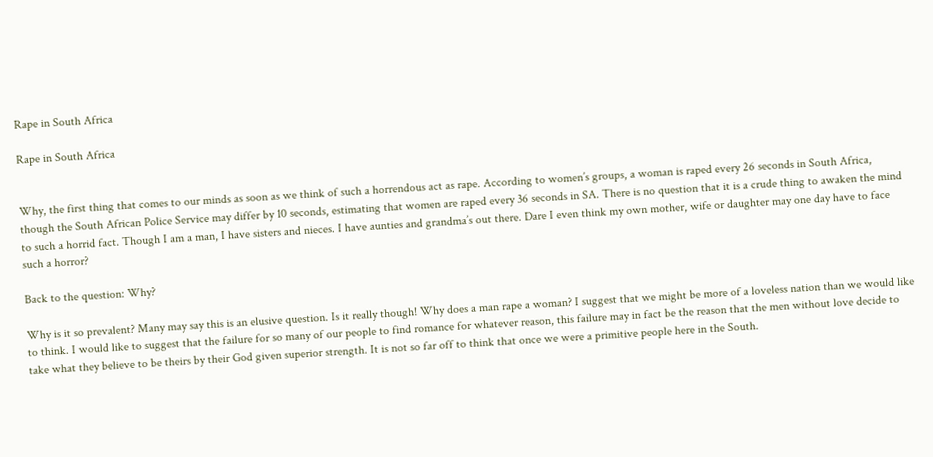Rape in South Africa

Rape in South Africa


Why, the first thing that comes to our minds as soon as we think of such a horrendous act as rape. According to women’s groups, a woman is raped every 26 seconds in South Africa, though the South African Police Service may differ by 10 seconds, estimating that women are raped every 36 seconds in SA. There is no question that it is a crude thing to awaken the mind to such a horrid fact. Though I am a man, I have sisters and nieces. I have aunties and grandma’s out there. Dare I even think my own mother, wife or daughter may one day have to face such a horror?

Back to the question: Why?

Why is it so prevalent? Many may say this is an elusive question. Is it really though! Why does a man rape a woman? I suggest that we might be more of a loveless nation than we would like to think. I would like to suggest that the failure for so many of our people to find romance for whatever reason, this failure may in fact be the reason that the men without love decide to take what they believe to be theirs by their God given superior strength. It is not so far off to think that once we were a primitive people here in the South.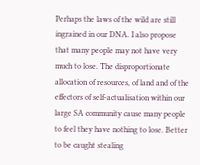Perhaps the laws of the wild are still ingrained in our DNA. I also propose that many people may not have very much to lose. The disproportionate allocation of resources, of land and of the effectors of self-actualisation within our large SA community cause many people to feel they have nothing to lose. Better to be caught stealing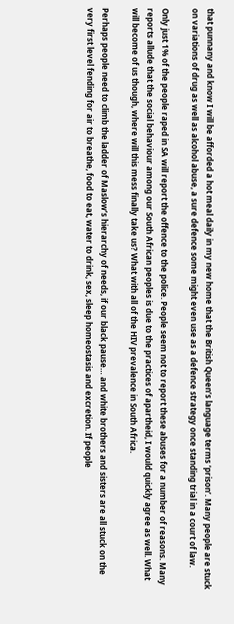that punnany and know I will be afforded a hot meal daily in my new home that the British Queen’s language terms ‘prison’. Many people are stuck on variations of drug as well as alcohol abuse, a sure defence some might even use as a defence strategy once standing trial in a court of law.

Only just 1% of the people raped in SA will report the offence to the police. People seem not to report these abuses for a number of reasons. Many reports allude that the social behaviour among our South African peoples is due to the practices of apartheid, I would quickly agree as well. What will become of us though, where will this mess finally take us? What with all of the HIV prevalence in South Africa.

Perhaps people need to climb the ladder of Maslow’s hierarchy of needs, if our black pause… and white brothers and sisters are all stuck on the very first level fending for air to breathe, food to eat, water to drink, sex, sleep homeostasis and excretion. If people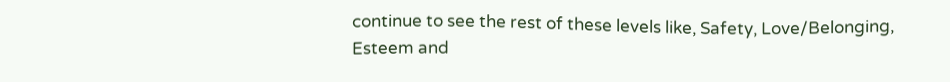continue to see the rest of these levels like, Safety, Love/Belonging, Esteem and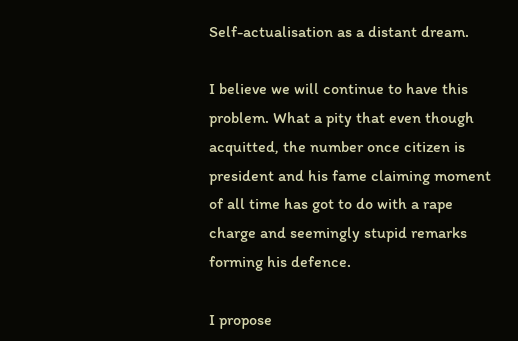Self-actualisation as a distant dream.

I believe we will continue to have this problem. What a pity that even though acquitted, the number once citizen is president and his fame claiming moment of all time has got to do with a rape charge and seemingly stupid remarks forming his defence.

I propose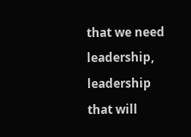that we need leadership, leadership that will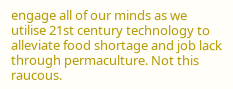engage all of our minds as we utilise 21st century technology to alleviate food shortage and job lack through permaculture. Not this raucous.